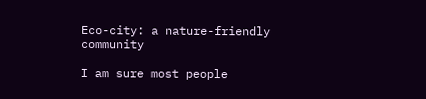Eco-city: a nature-friendly community

I am sure most people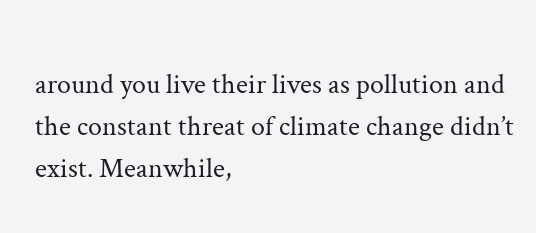around you live their lives as pollution and the constant threat of climate change didn’t exist. Meanwhile,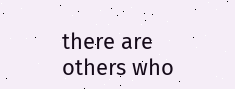there are others who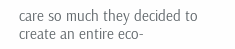care so much they decided to create an entire eco-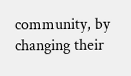community, by changing their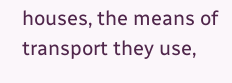houses, the means of transport they use,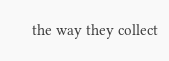the way they collect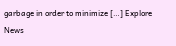garbage in order to minimize […] Explore News